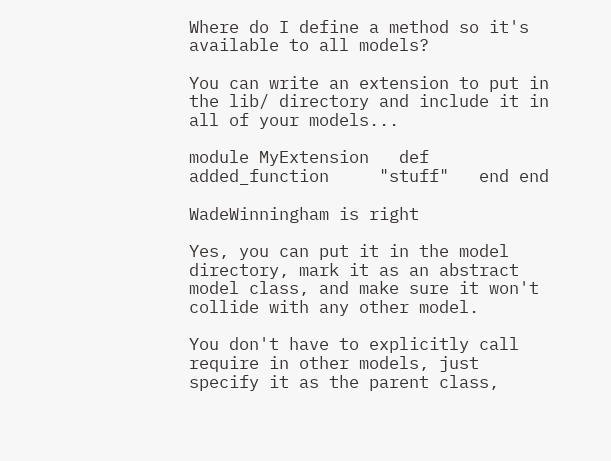Where do I define a method so it's available to all models?

You can write an extension to put in the lib/ directory and include it in all of your models...

module MyExtension   def added_function     "stuff"   end end

WadeWinningham is right

Yes, you can put it in the model directory, mark it as an abstract model class, and make sure it won't collide with any other model.

You don't have to explicitly call require in other models, just specify it as the parent class,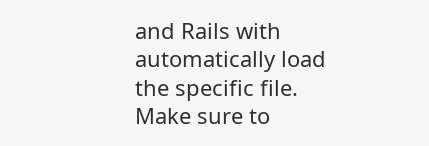and Rails with automatically load the specific file. Make sure to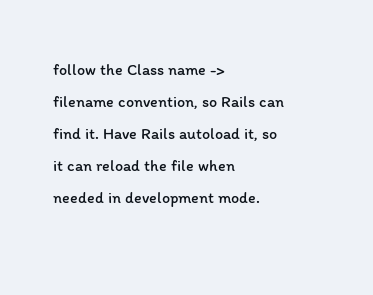follow the Class name -> filename convention, so Rails can find it. Have Rails autoload it, so it can reload the file when needed in development mode.